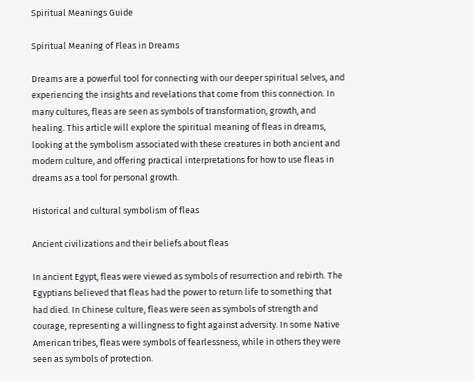Spiritual Meanings Guide

Spiritual Meaning of Fleas in Dreams

Dreams are a powerful tool for connecting with our deeper spiritual selves, and experiencing the insights and revelations that come from this connection. In many cultures, fleas are seen as symbols of transformation, growth, and healing. This article will explore the spiritual meaning of fleas in dreams, looking at the symbolism associated with these creatures in both ancient and modern culture, and offering practical interpretations for how to use fleas in dreams as a tool for personal growth.

Historical and cultural symbolism of fleas

Ancient civilizations and their beliefs about fleas

In ancient Egypt, fleas were viewed as symbols of resurrection and rebirth. The Egyptians believed that fleas had the power to return life to something that had died. In Chinese culture, fleas were seen as symbols of strength and courage, representing a willingness to fight against adversity. In some Native American tribes, fleas were symbols of fearlessness, while in others they were seen as symbols of protection.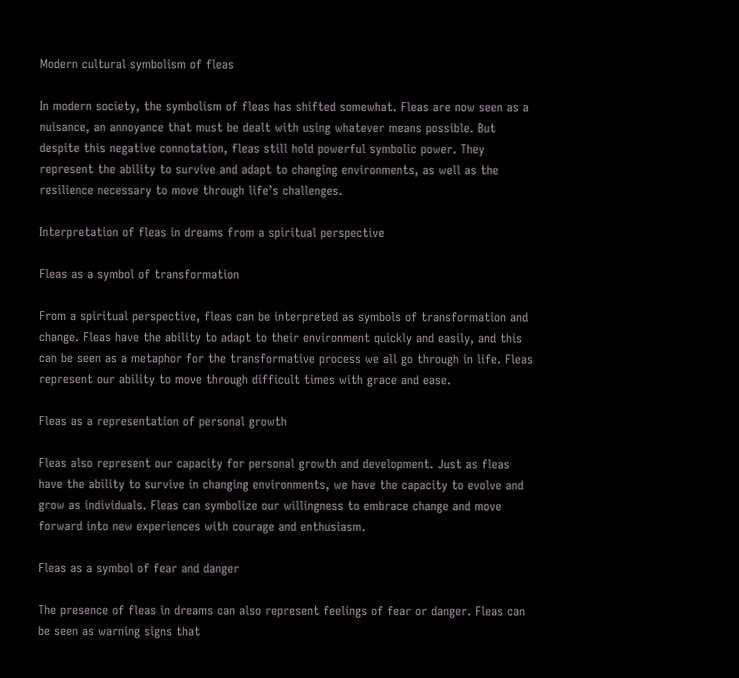Modern cultural symbolism of fleas

In modern society, the symbolism of fleas has shifted somewhat. Fleas are now seen as a nuisance, an annoyance that must be dealt with using whatever means possible. But despite this negative connotation, fleas still hold powerful symbolic power. They represent the ability to survive and adapt to changing environments, as well as the resilience necessary to move through life’s challenges.

Interpretation of fleas in dreams from a spiritual perspective

Fleas as a symbol of transformation

From a spiritual perspective, fleas can be interpreted as symbols of transformation and change. Fleas have the ability to adapt to their environment quickly and easily, and this can be seen as a metaphor for the transformative process we all go through in life. Fleas represent our ability to move through difficult times with grace and ease.

Fleas as a representation of personal growth

Fleas also represent our capacity for personal growth and development. Just as fleas have the ability to survive in changing environments, we have the capacity to evolve and grow as individuals. Fleas can symbolize our willingness to embrace change and move forward into new experiences with courage and enthusiasm.

Fleas as a symbol of fear and danger

The presence of fleas in dreams can also represent feelings of fear or danger. Fleas can be seen as warning signs that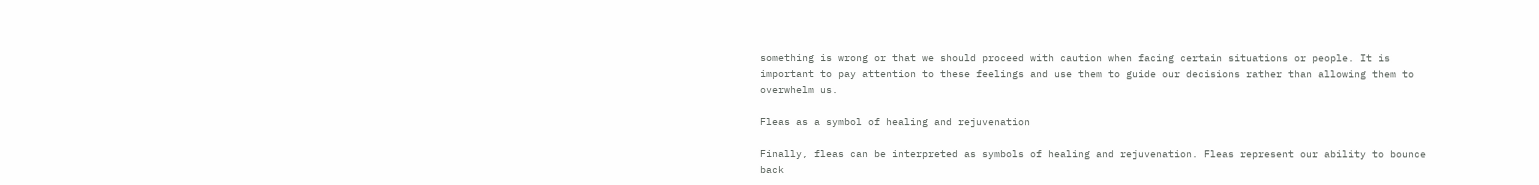something is wrong or that we should proceed with caution when facing certain situations or people. It is important to pay attention to these feelings and use them to guide our decisions rather than allowing them to overwhelm us.

Fleas as a symbol of healing and rejuvenation

Finally, fleas can be interpreted as symbols of healing and rejuvenation. Fleas represent our ability to bounce back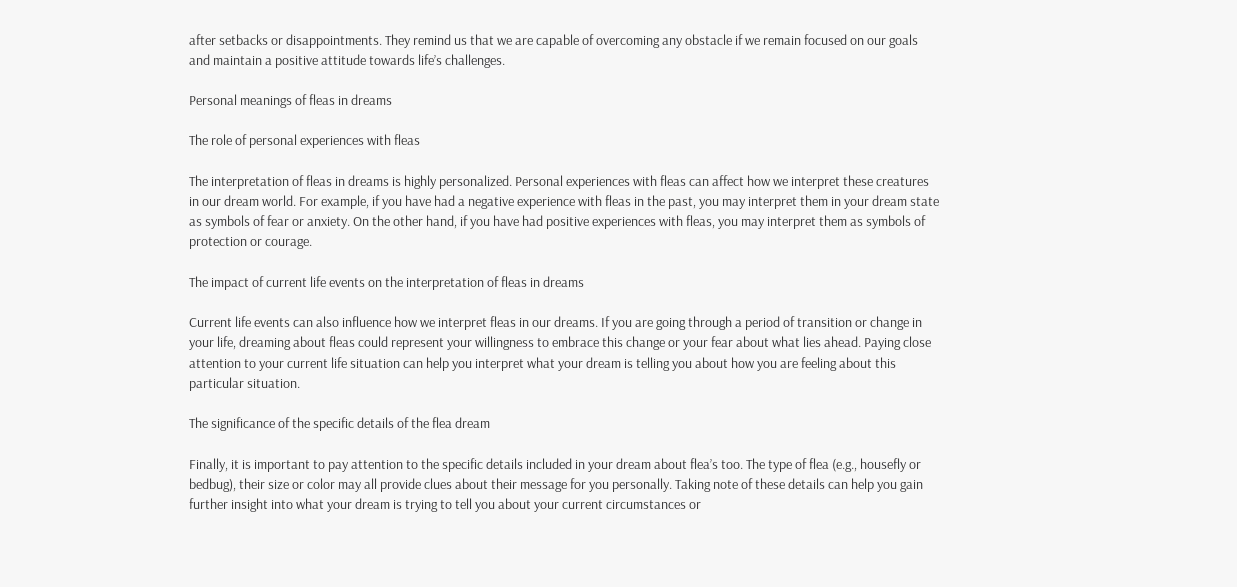after setbacks or disappointments. They remind us that we are capable of overcoming any obstacle if we remain focused on our goals and maintain a positive attitude towards life’s challenges.

Personal meanings of fleas in dreams

The role of personal experiences with fleas

The interpretation of fleas in dreams is highly personalized. Personal experiences with fleas can affect how we interpret these creatures in our dream world. For example, if you have had a negative experience with fleas in the past, you may interpret them in your dream state as symbols of fear or anxiety. On the other hand, if you have had positive experiences with fleas, you may interpret them as symbols of protection or courage.

The impact of current life events on the interpretation of fleas in dreams

Current life events can also influence how we interpret fleas in our dreams. If you are going through a period of transition or change in your life, dreaming about fleas could represent your willingness to embrace this change or your fear about what lies ahead. Paying close attention to your current life situation can help you interpret what your dream is telling you about how you are feeling about this particular situation.

The significance of the specific details of the flea dream

Finally, it is important to pay attention to the specific details included in your dream about flea’s too. The type of flea (e.g., housefly or bedbug), their size or color may all provide clues about their message for you personally. Taking note of these details can help you gain further insight into what your dream is trying to tell you about your current circumstances or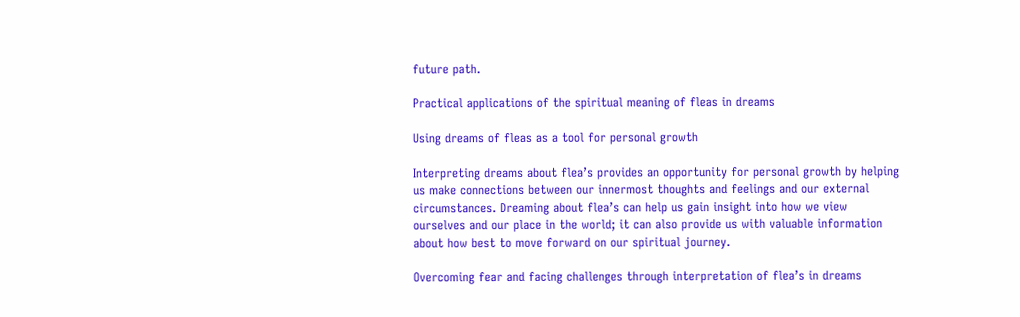future path.

Practical applications of the spiritual meaning of fleas in dreams

Using dreams of fleas as a tool for personal growth

Interpreting dreams about flea’s provides an opportunity for personal growth by helping us make connections between our innermost thoughts and feelings and our external circumstances. Dreaming about flea’s can help us gain insight into how we view ourselves and our place in the world; it can also provide us with valuable information about how best to move forward on our spiritual journey.

Overcoming fear and facing challenges through interpretation of flea’s in dreams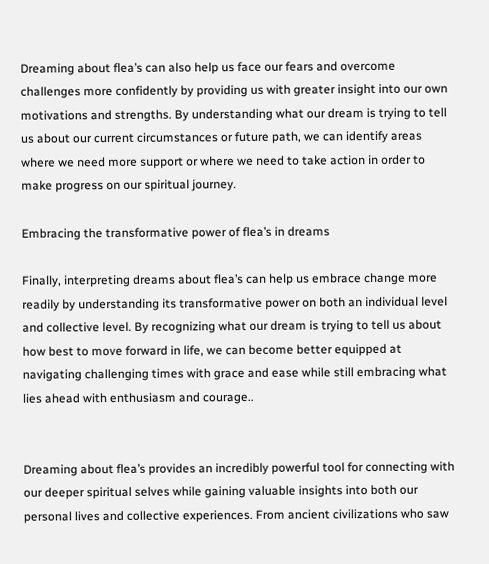Dreaming about flea’s can also help us face our fears and overcome challenges more confidently by providing us with greater insight into our own motivations and strengths. By understanding what our dream is trying to tell us about our current circumstances or future path, we can identify areas where we need more support or where we need to take action in order to make progress on our spiritual journey.

Embracing the transformative power of flea’s in dreams

Finally, interpreting dreams about flea’s can help us embrace change more readily by understanding its transformative power on both an individual level and collective level. By recognizing what our dream is trying to tell us about how best to move forward in life, we can become better equipped at navigating challenging times with grace and ease while still embracing what lies ahead with enthusiasm and courage..


Dreaming about flea’s provides an incredibly powerful tool for connecting with our deeper spiritual selves while gaining valuable insights into both our personal lives and collective experiences. From ancient civilizations who saw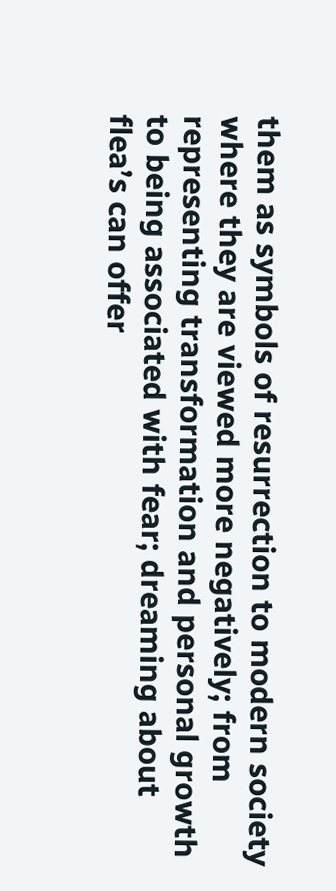them as symbols of resurrection to modern society where they are viewed more negatively; from representing transformation and personal growth to being associated with fear; dreaming about flea’s can offer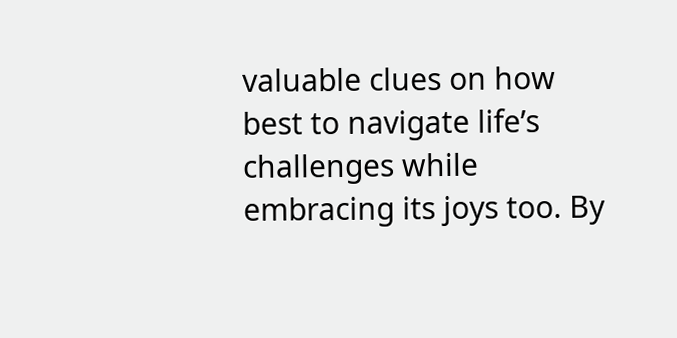valuable clues on how best to navigate life’s challenges while embracing its joys too. By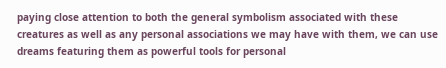paying close attention to both the general symbolism associated with these creatures as well as any personal associations we may have with them, we can use dreams featuring them as powerful tools for personal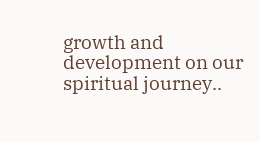growth and development on our spiritual journey..